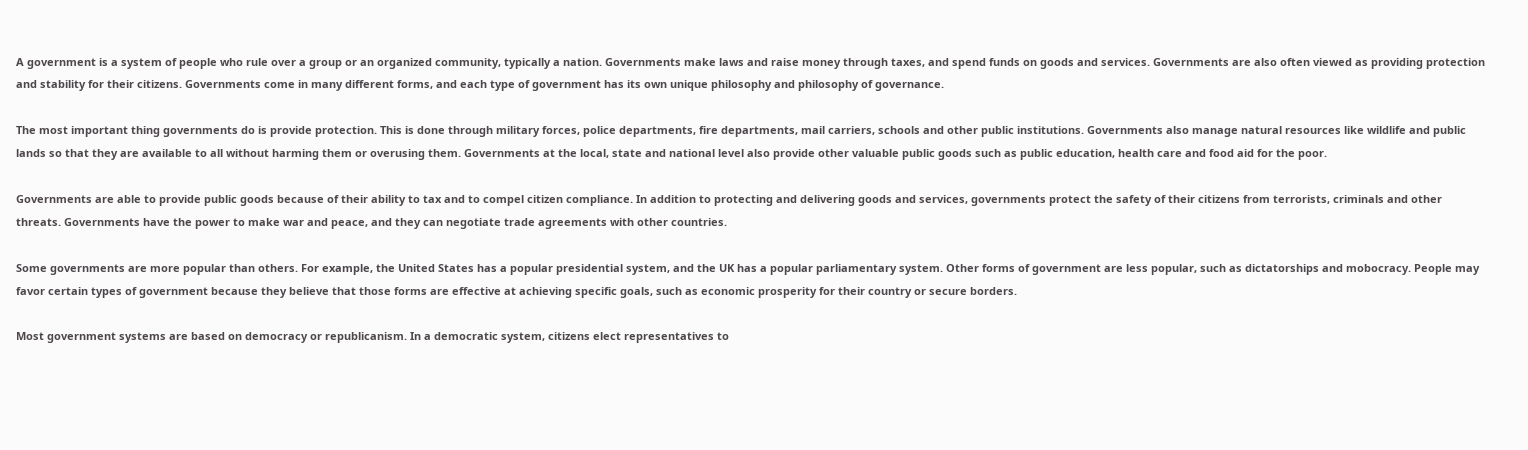A government is a system of people who rule over a group or an organized community, typically a nation. Governments make laws and raise money through taxes, and spend funds on goods and services. Governments are also often viewed as providing protection and stability for their citizens. Governments come in many different forms, and each type of government has its own unique philosophy and philosophy of governance.

The most important thing governments do is provide protection. This is done through military forces, police departments, fire departments, mail carriers, schools and other public institutions. Governments also manage natural resources like wildlife and public lands so that they are available to all without harming them or overusing them. Governments at the local, state and national level also provide other valuable public goods such as public education, health care and food aid for the poor.

Governments are able to provide public goods because of their ability to tax and to compel citizen compliance. In addition to protecting and delivering goods and services, governments protect the safety of their citizens from terrorists, criminals and other threats. Governments have the power to make war and peace, and they can negotiate trade agreements with other countries.

Some governments are more popular than others. For example, the United States has a popular presidential system, and the UK has a popular parliamentary system. Other forms of government are less popular, such as dictatorships and mobocracy. People may favor certain types of government because they believe that those forms are effective at achieving specific goals, such as economic prosperity for their country or secure borders.

Most government systems are based on democracy or republicanism. In a democratic system, citizens elect representatives to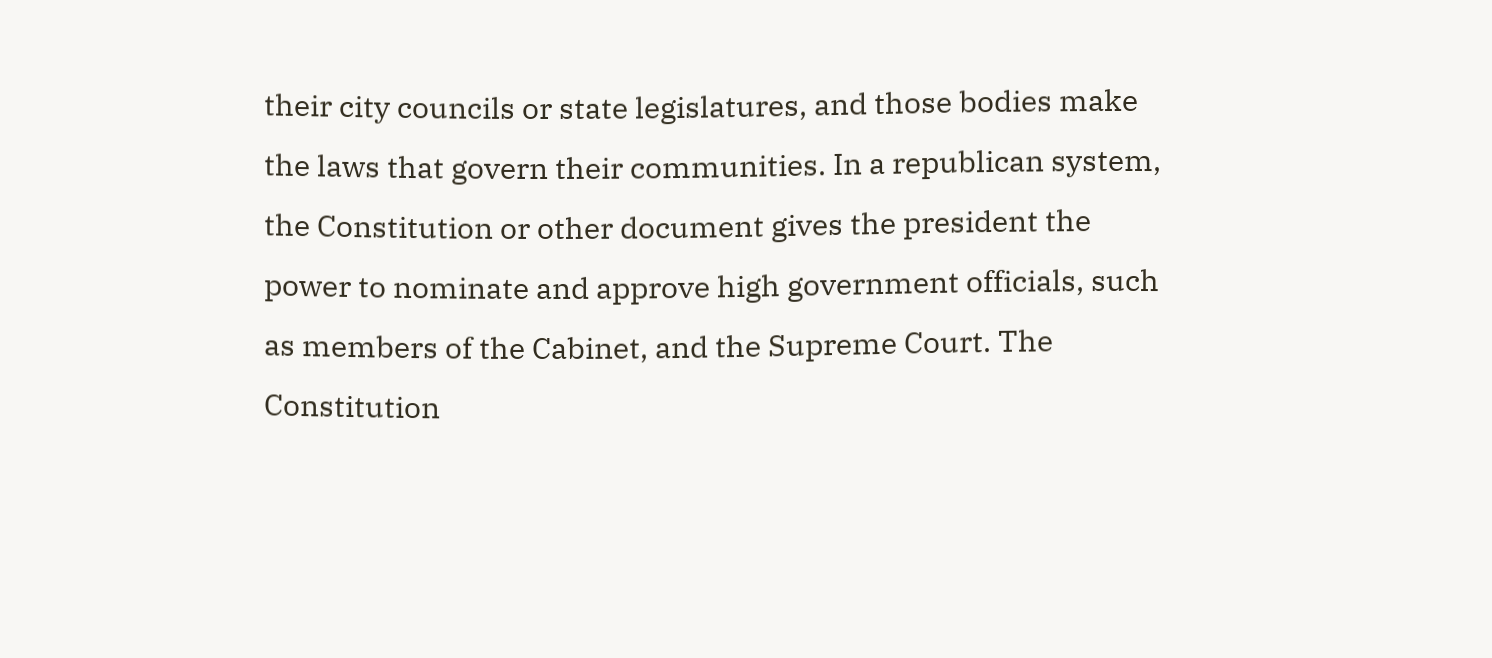their city councils or state legislatures, and those bodies make the laws that govern their communities. In a republican system, the Constitution or other document gives the president the power to nominate and approve high government officials, such as members of the Cabinet, and the Supreme Court. The Constitution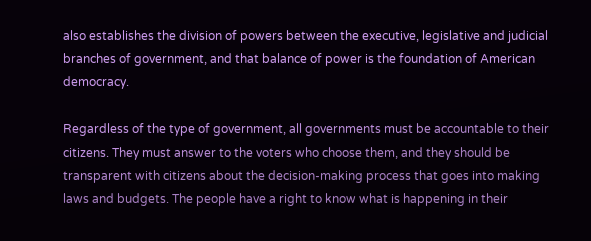also establishes the division of powers between the executive, legislative and judicial branches of government, and that balance of power is the foundation of American democracy.

Regardless of the type of government, all governments must be accountable to their citizens. They must answer to the voters who choose them, and they should be transparent with citizens about the decision-making process that goes into making laws and budgets. The people have a right to know what is happening in their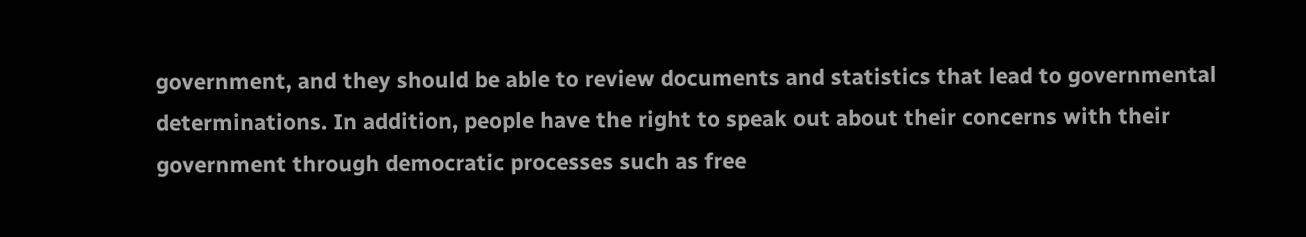government, and they should be able to review documents and statistics that lead to governmental determinations. In addition, people have the right to speak out about their concerns with their government through democratic processes such as free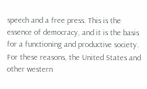speech and a free press. This is the essence of democracy, and it is the basis for a functioning and productive society. For these reasons, the United States and other western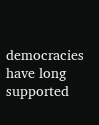democracies have long supported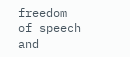freedom of speech and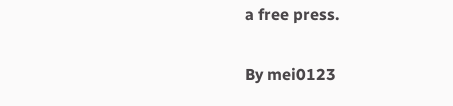a free press.

By mei0123